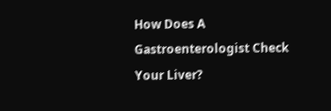How Does A Gastroenterologist Check Your Liver?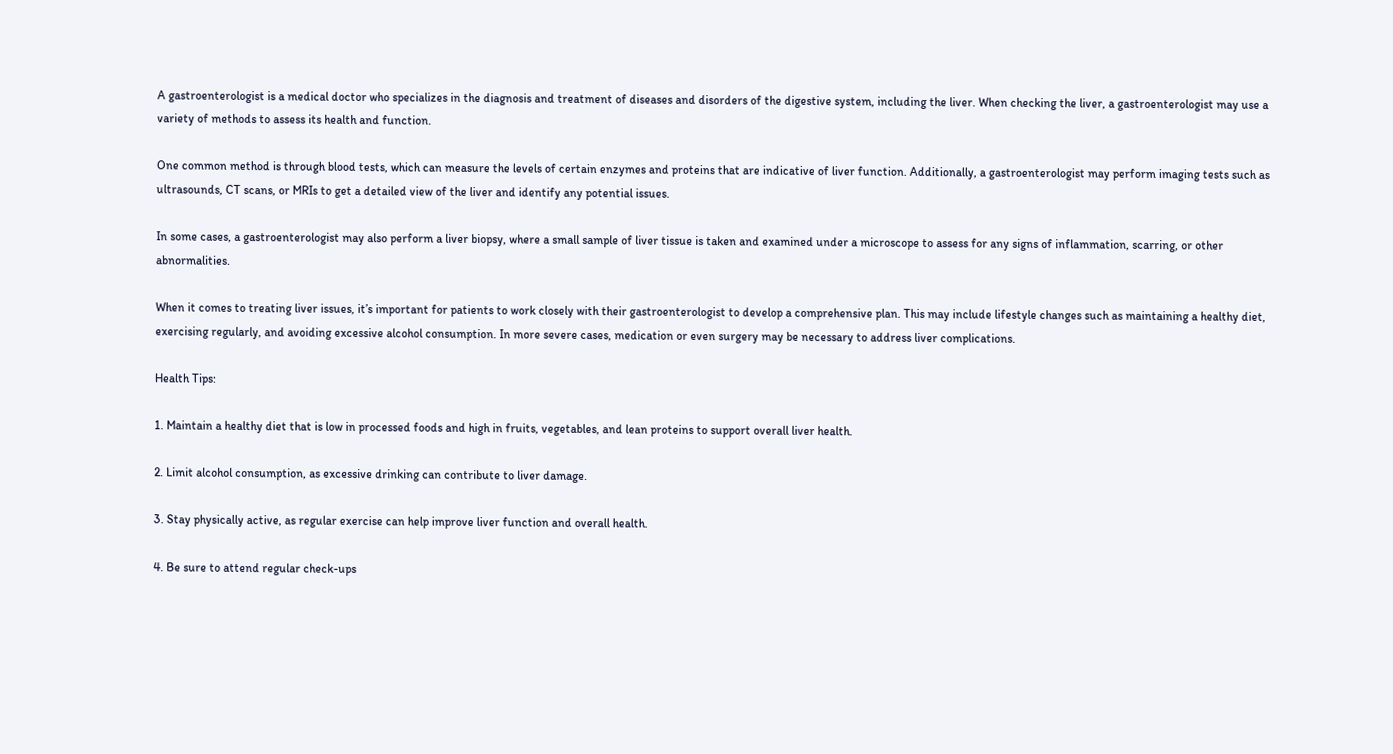A gastroenterologist is a medical doctor who specializes in the diagnosis and treatment of diseases and disorders of the digestive system, including the liver. When checking the liver, a gastroenterologist may use a variety of methods to assess its health and function.

One common method is through blood tests, which can measure the levels of certain enzymes and proteins that are indicative of liver function. Additionally, a gastroenterologist may perform imaging tests such as ultrasounds, CT scans, or MRIs to get a detailed view of the liver and identify any potential issues.

In some cases, a gastroenterologist may also perform a liver biopsy, where a small sample of liver tissue is taken and examined under a microscope to assess for any signs of inflammation, scarring, or other abnormalities.

When it comes to treating liver issues, it’s important for patients to work closely with their gastroenterologist to develop a comprehensive plan. This may include lifestyle changes such as maintaining a healthy diet, exercising regularly, and avoiding excessive alcohol consumption. In more severe cases, medication or even surgery may be necessary to address liver complications.

Health Tips:

1. Maintain a healthy diet that is low in processed foods and high in fruits, vegetables, and lean proteins to support overall liver health.

2. Limit alcohol consumption, as excessive drinking can contribute to liver damage.

3. Stay physically active, as regular exercise can help improve liver function and overall health.

4. Be sure to attend regular check-ups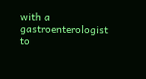with a gastroenterologist to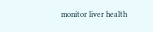monitor liver health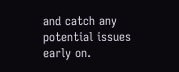and catch any potential issues early on.